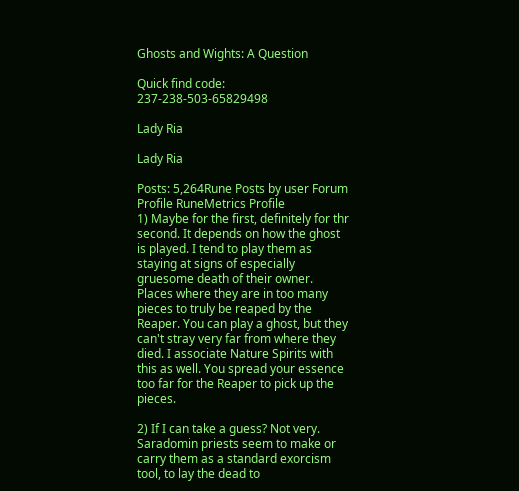Ghosts and Wights: A Question

Quick find code: 237-238-503-65829498

Lady Ria

Lady Ria

Posts: 5,264Rune Posts by user Forum Profile RuneMetrics Profile
1) Maybe for the first, definitely for thr second. It depends on how the ghost is played. I tend to play them as staying at signs of especially gruesome death of their owner. Places where they are in too many pieces to truly be reaped by the Reaper. You can play a ghost, but they can't stray very far from where they died. I associate Nature Spirits with this as well. You spread your essence too far for the Reaper to pick up the pieces.

2) If I can take a guess? Not very. Saradomin priests seem to make or carry them as a standard exorcism tool, to lay the dead to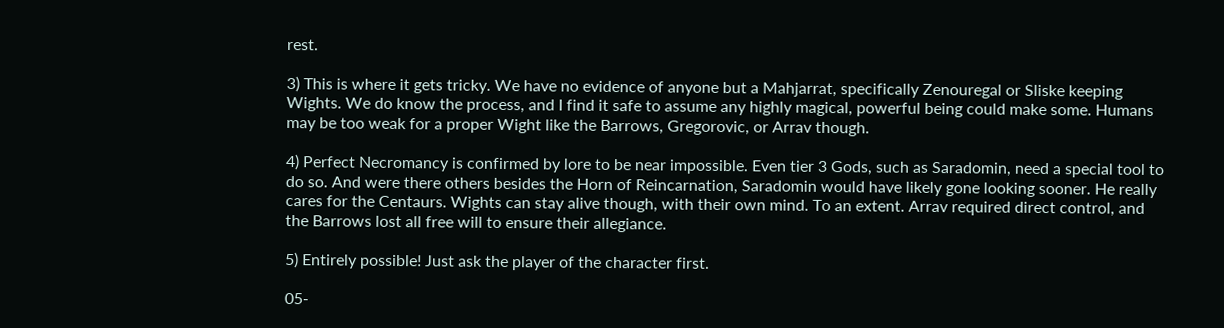rest.

3) This is where it gets tricky. We have no evidence of anyone but a Mahjarrat, specifically Zenouregal or Sliske keeping Wights. We do know the process, and I find it safe to assume any highly magical, powerful being could make some. Humans may be too weak for a proper Wight like the Barrows, Gregorovic, or Arrav though.

4) Perfect Necromancy is confirmed by lore to be near impossible. Even tier 3 Gods, such as Saradomin, need a special tool to do so. And were there others besides the Horn of Reincarnation, Saradomin would have likely gone looking sooner. He really cares for the Centaurs. Wights can stay alive though, with their own mind. To an extent. Arrav required direct control, and the Barrows lost all free will to ensure their allegiance.

5) Entirely possible! Just ask the player of the character first.

05-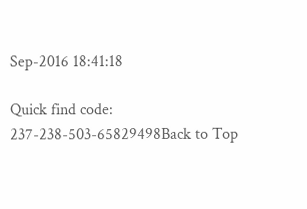Sep-2016 18:41:18

Quick find code: 237-238-503-65829498Back to Top